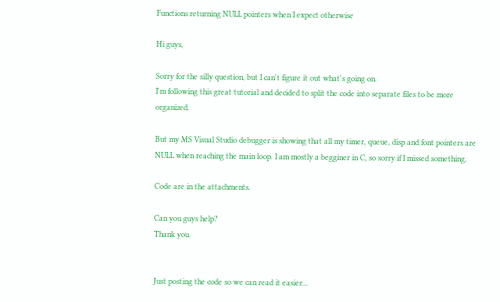Functions returning NULL pointers when I expect otherwise

Hi guys,

Sorry for the silly question, but I can't figure it out what's going on.
I'm following this great tutorial and decided to split the code into separate files to be more organized.

But my MS Visual Studio debugger is showing that all my timer, queue, disp and font pointers are NULL when reaching the main loop. I am mostly a begginer in C, so sorry if I missed something.

Code are in the attachments.

Can you guys help?
Thank you.


Just posting the code so we can read it easier...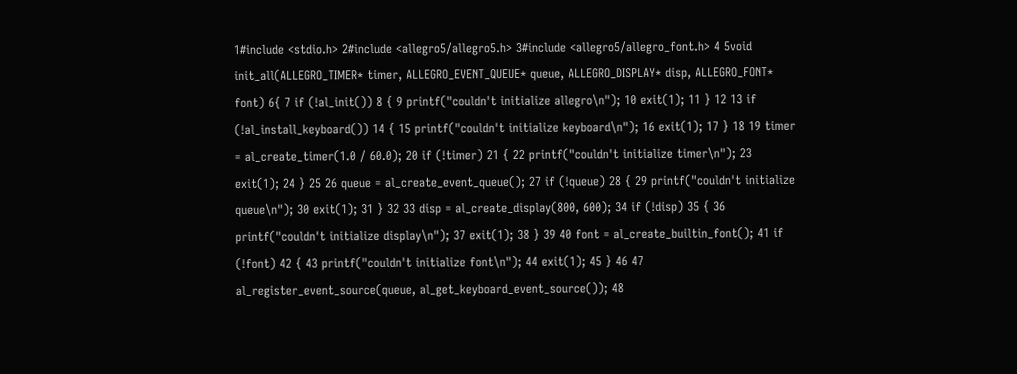1#include <stdio.h> 2#include <allegro5/allegro5.h> 3#include <allegro5/allegro_font.h> 4 5void init_all(ALLEGRO_TIMER* timer, ALLEGRO_EVENT_QUEUE* queue, ALLEGRO_DISPLAY* disp, ALLEGRO_FONT* font) 6{ 7 if (!al_init()) 8 { 9 printf("couldn't initialize allegro\n"); 10 exit(1); 11 } 12 13 if (!al_install_keyboard()) 14 { 15 printf("couldn't initialize keyboard\n"); 16 exit(1); 17 } 18 19 timer = al_create_timer(1.0 / 60.0); 20 if (!timer) 21 { 22 printf("couldn't initialize timer\n"); 23 exit(1); 24 } 25 26 queue = al_create_event_queue(); 27 if (!queue) 28 { 29 printf("couldn't initialize queue\n"); 30 exit(1); 31 } 32 33 disp = al_create_display(800, 600); 34 if (!disp) 35 { 36 printf("couldn't initialize display\n"); 37 exit(1); 38 } 39 40 font = al_create_builtin_font(); 41 if (!font) 42 { 43 printf("couldn't initialize font\n"); 44 exit(1); 45 } 46 47 al_register_event_source(queue, al_get_keyboard_event_source()); 48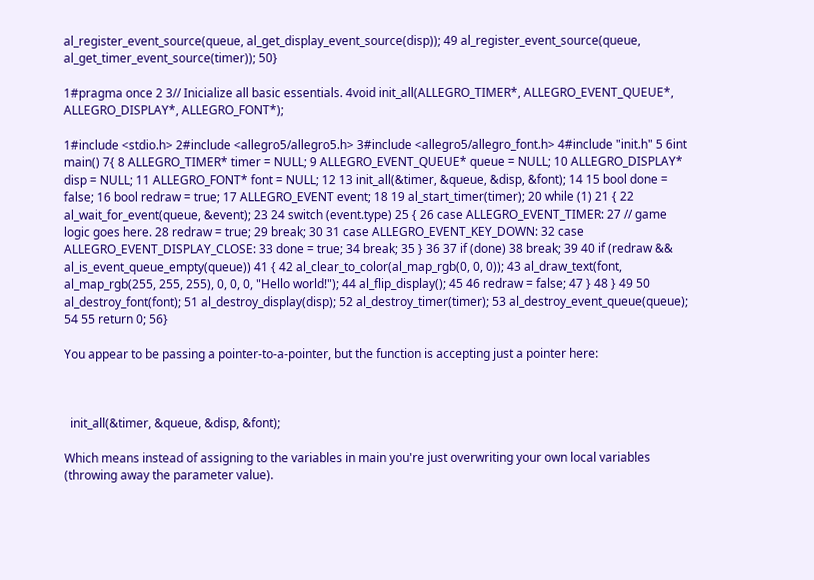al_register_event_source(queue, al_get_display_event_source(disp)); 49 al_register_event_source(queue, al_get_timer_event_source(timer)); 50}

1#pragma once 2 3// Inicialize all basic essentials. 4void init_all(ALLEGRO_TIMER*, ALLEGRO_EVENT_QUEUE*, ALLEGRO_DISPLAY*, ALLEGRO_FONT*);

1#include <stdio.h> 2#include <allegro5/allegro5.h> 3#include <allegro5/allegro_font.h> 4#include "init.h" 5 6int main() 7{ 8 ALLEGRO_TIMER* timer = NULL; 9 ALLEGRO_EVENT_QUEUE* queue = NULL; 10 ALLEGRO_DISPLAY* disp = NULL; 11 ALLEGRO_FONT* font = NULL; 12 13 init_all(&timer, &queue, &disp, &font); 14 15 bool done = false; 16 bool redraw = true; 17 ALLEGRO_EVENT event; 18 19 al_start_timer(timer); 20 while (1) 21 { 22 al_wait_for_event(queue, &event); 23 24 switch (event.type) 25 { 26 case ALLEGRO_EVENT_TIMER: 27 // game logic goes here. 28 redraw = true; 29 break; 30 31 case ALLEGRO_EVENT_KEY_DOWN: 32 case ALLEGRO_EVENT_DISPLAY_CLOSE: 33 done = true; 34 break; 35 } 36 37 if (done) 38 break; 39 40 if (redraw && al_is_event_queue_empty(queue)) 41 { 42 al_clear_to_color(al_map_rgb(0, 0, 0)); 43 al_draw_text(font, al_map_rgb(255, 255, 255), 0, 0, 0, "Hello world!"); 44 al_flip_display(); 45 46 redraw = false; 47 } 48 } 49 50 al_destroy_font(font); 51 al_destroy_display(disp); 52 al_destroy_timer(timer); 53 al_destroy_event_queue(queue); 54 55 return 0; 56}

You appear to be passing a pointer-to-a-pointer, but the function is accepting just a pointer here:



  init_all(&timer, &queue, &disp, &font);

Which means instead of assigning to the variables in main you're just overwriting your own local variables (throwing away the parameter value).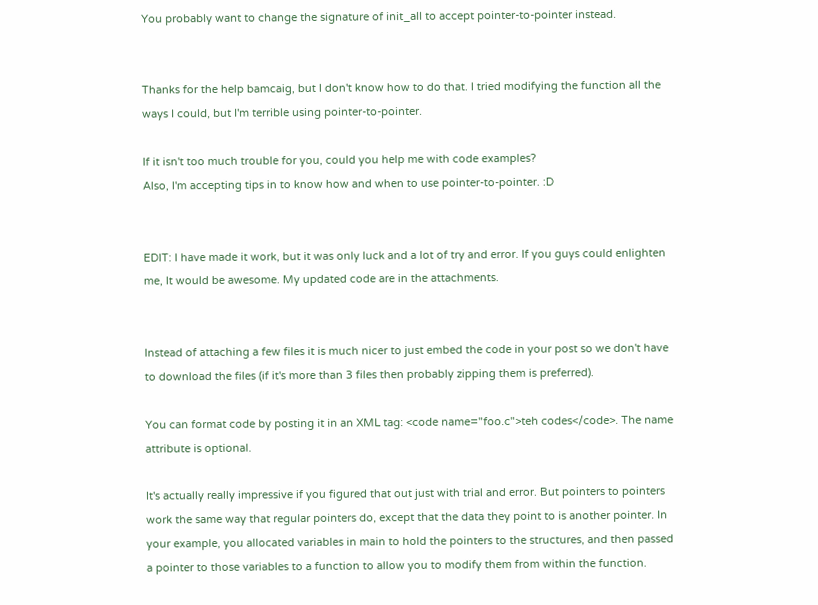You probably want to change the signature of init_all to accept pointer-to-pointer instead.


Thanks for the help bamcaig, but I don't know how to do that. I tried modifying the function all the ways I could, but I'm terrible using pointer-to-pointer.

If it isn't too much trouble for you, could you help me with code examples?
Also, I'm accepting tips in to know how and when to use pointer-to-pointer. :D


EDIT: I have made it work, but it was only luck and a lot of try and error. If you guys could enlighten me, It would be awesome. My updated code are in the attachments.


Instead of attaching a few files it is much nicer to just embed the code in your post so we don't have to download the files (if it's more than 3 files then probably zipping them is preferred).

You can format code by posting it in an XML tag: <code name="foo.c">teh codes</code>. The name attribute is optional.

It's actually really impressive if you figured that out just with trial and error. But pointers to pointers work the same way that regular pointers do, except that the data they point to is another pointer. In your example, you allocated variables in main to hold the pointers to the structures, and then passed a pointer to those variables to a function to allow you to modify them from within the function.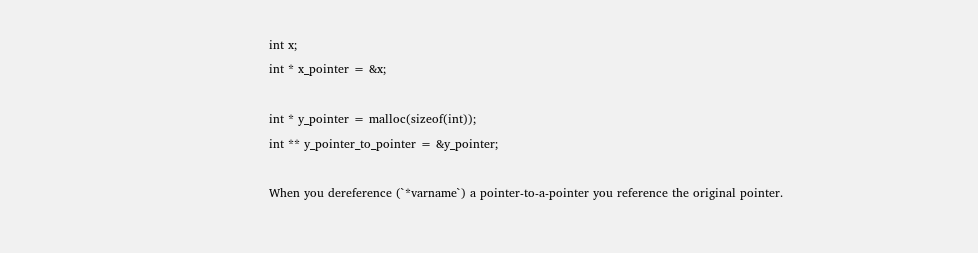int x;
int * x_pointer = &x;

int * y_pointer = malloc(sizeof(int));
int ** y_pointer_to_pointer = &y_pointer;

When you dereference (`*varname`) a pointer-to-a-pointer you reference the original pointer.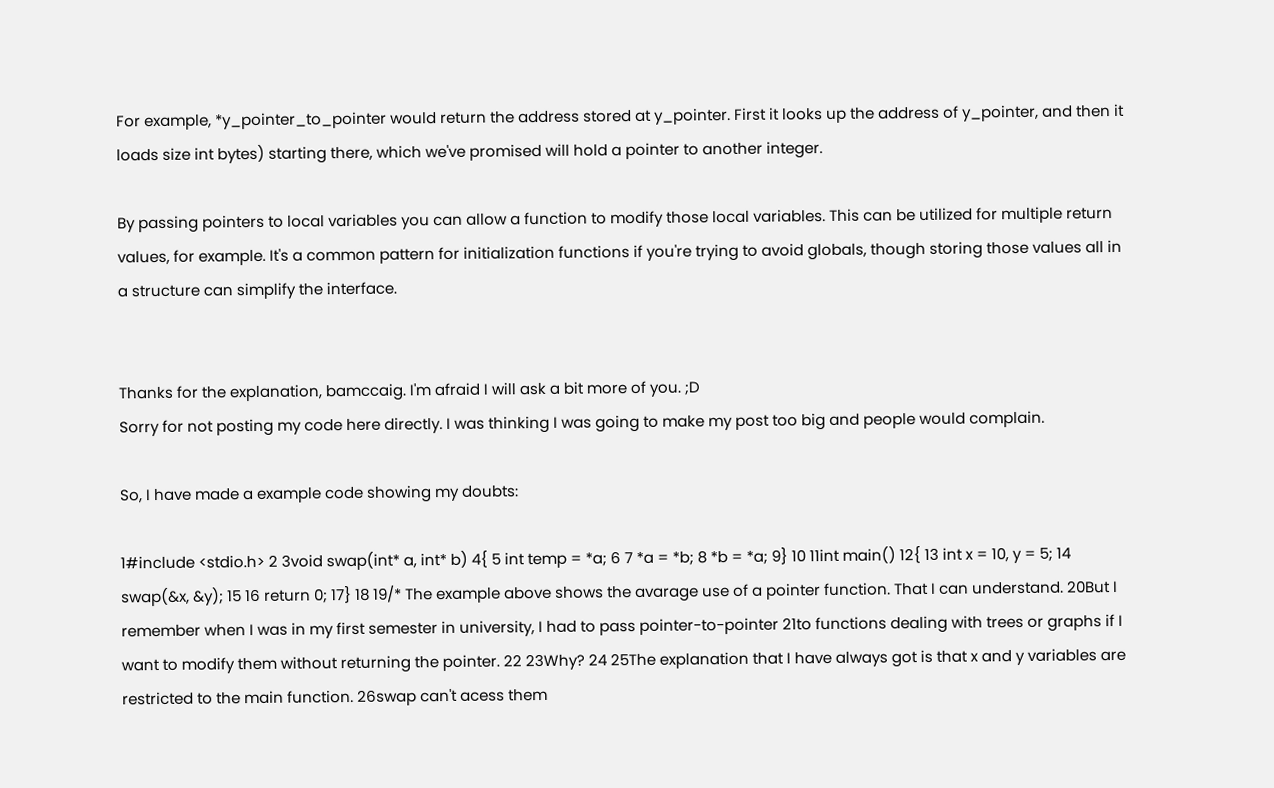For example, *y_pointer_to_pointer would return the address stored at y_pointer. First it looks up the address of y_pointer, and then it loads size int bytes) starting there, which we've promised will hold a pointer to another integer.

By passing pointers to local variables you can allow a function to modify those local variables. This can be utilized for multiple return values, for example. It's a common pattern for initialization functions if you're trying to avoid globals, though storing those values all in a structure can simplify the interface.


Thanks for the explanation, bamccaig. I'm afraid I will ask a bit more of you. ;D
Sorry for not posting my code here directly. I was thinking I was going to make my post too big and people would complain.

So, I have made a example code showing my doubts:

1#include <stdio.h> 2 3void swap(int* a, int* b) 4{ 5 int temp = *a; 6 7 *a = *b; 8 *b = *a; 9} 10 11int main() 12{ 13 int x = 10, y = 5; 14 swap(&x, &y); 15 16 return 0; 17} 18 19/* The example above shows the avarage use of a pointer function. That I can understand. 20But I remember when I was in my first semester in university, I had to pass pointer-to-pointer 21to functions dealing with trees or graphs if I want to modify them without returning the pointer. 22 23Why? 24 25The explanation that I have always got is that x and y variables are restricted to the main function. 26swap can't acess them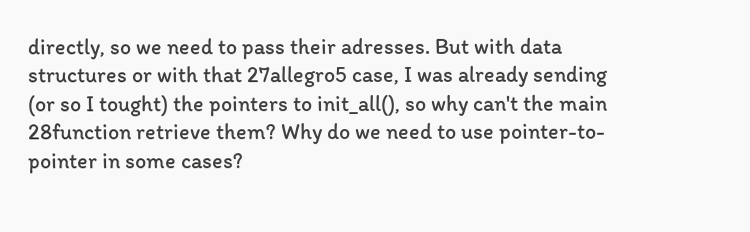directly, so we need to pass their adresses. But with data structures or with that 27allegro5 case, I was already sending (or so I tought) the pointers to init_all(), so why can't the main 28function retrieve them? Why do we need to use pointer-to-pointer in some cases?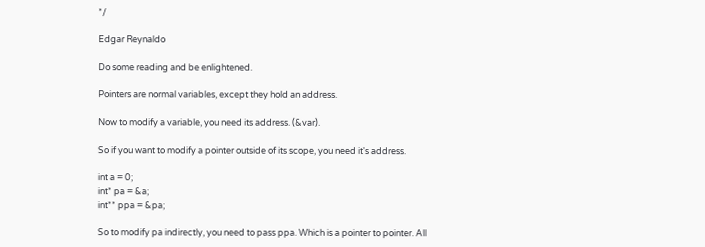*/

Edgar Reynaldo

Do some reading and be enlightened.

Pointers are normal variables, except they hold an address.

Now to modify a variable, you need its address. (&var).

So if you want to modify a pointer outside of its scope, you need it's address.

int a = 0;
int* pa = &a;
int** ppa = &pa;

So to modify pa indirectly, you need to pass ppa. Which is a pointer to pointer. All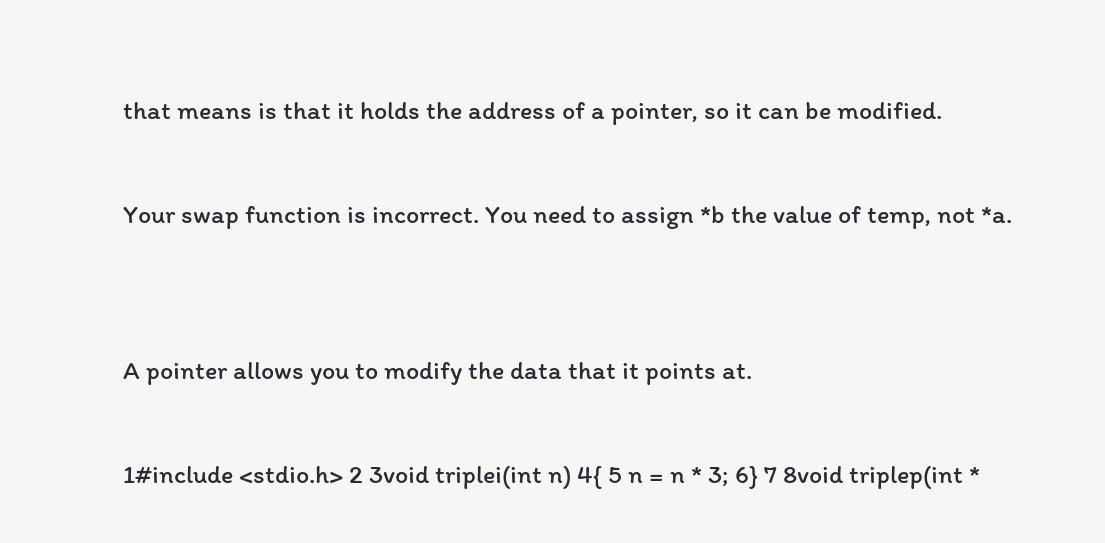that means is that it holds the address of a pointer, so it can be modified.

Your swap function is incorrect. You need to assign *b the value of temp, not *a.


A pointer allows you to modify the data that it points at.

1#include <stdio.h> 2 3void triplei(int n) 4{ 5 n = n * 3; 6} 7 8void triplep(int *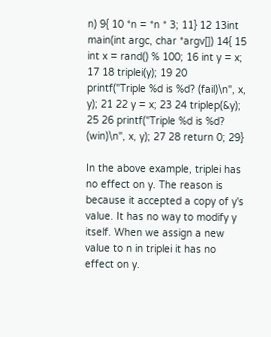n) 9{ 10 *n = *n * 3; 11} 12 13int main(int argc, char *argv[]) 14{ 15 int x = rand() % 100; 16 int y = x; 17 18 triplei(y); 19 20 printf("Triple %d is %d? (fail)\n", x, y); 21 22 y = x; 23 24 triplep(&y); 25 26 printf("Triple %d is %d? (win)\n", x, y); 27 28 return 0; 29}

In the above example, triplei has no effect on y. The reason is because it accepted a copy of y's value. It has no way to modify y itself. When we assign a new value to n in triplei it has no effect on y.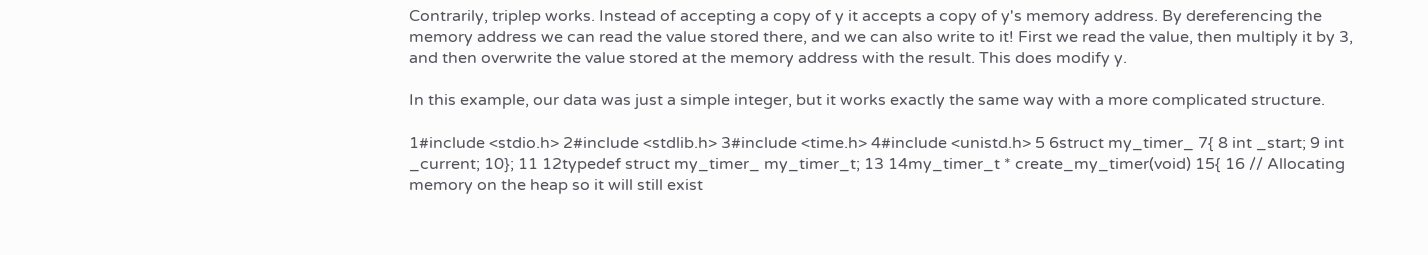Contrarily, triplep works. Instead of accepting a copy of y it accepts a copy of y's memory address. By dereferencing the memory address we can read the value stored there, and we can also write to it! First we read the value, then multiply it by 3, and then overwrite the value stored at the memory address with the result. This does modify y.

In this example, our data was just a simple integer, but it works exactly the same way with a more complicated structure.

1#include <stdio.h> 2#include <stdlib.h> 3#include <time.h> 4#include <unistd.h> 5 6struct my_timer_ 7{ 8 int _start; 9 int _current; 10}; 11 12typedef struct my_timer_ my_timer_t; 13 14my_timer_t * create_my_timer(void) 15{ 16 // Allocating memory on the heap so it will still exist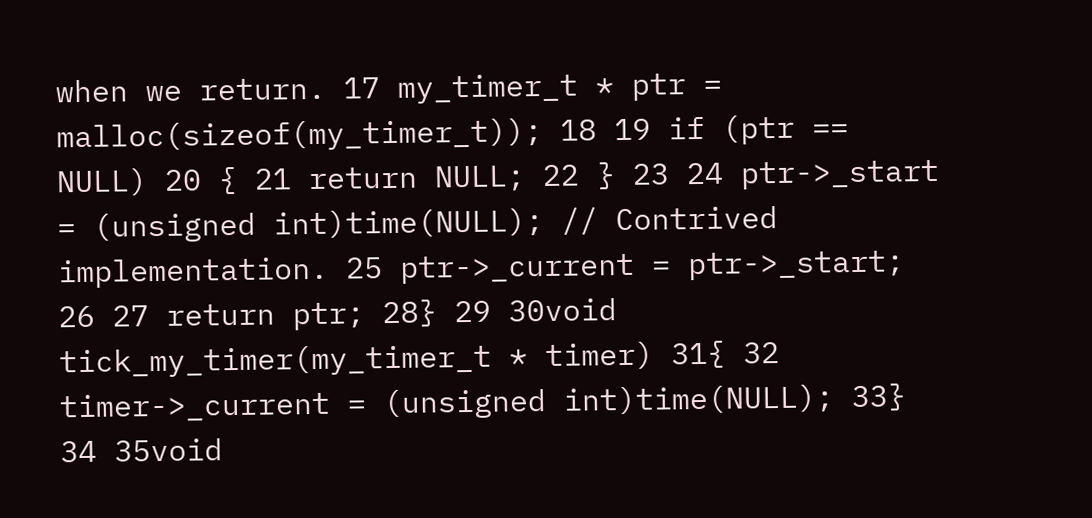when we return. 17 my_timer_t * ptr = malloc(sizeof(my_timer_t)); 18 19 if (ptr == NULL) 20 { 21 return NULL; 22 } 23 24 ptr->_start = (unsigned int)time(NULL); // Contrived implementation. 25 ptr->_current = ptr->_start; 26 27 return ptr; 28} 29 30void tick_my_timer(my_timer_t * timer) 31{ 32 timer->_current = (unsigned int)time(NULL); 33} 34 35void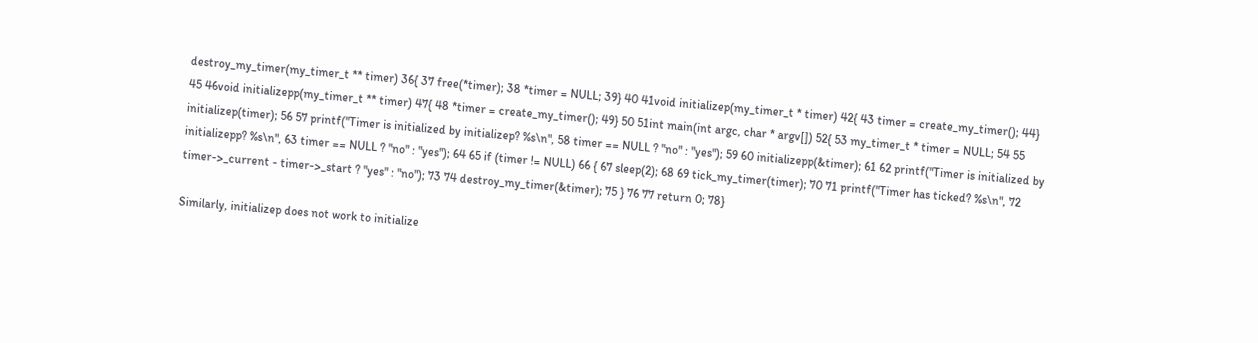destroy_my_timer(my_timer_t ** timer) 36{ 37 free(*timer); 38 *timer = NULL; 39} 40 41void initializep(my_timer_t * timer) 42{ 43 timer = create_my_timer(); 44} 45 46void initializepp(my_timer_t ** timer) 47{ 48 *timer = create_my_timer(); 49} 50 51int main(int argc, char * argv[]) 52{ 53 my_timer_t * timer = NULL; 54 55 initializep(timer); 56 57 printf("Timer is initialized by initializep? %s\n", 58 timer == NULL ? "no" : "yes"); 59 60 initializepp(&timer); 61 62 printf("Timer is initialized by initializepp? %s\n", 63 timer == NULL ? "no" : "yes"); 64 65 if (timer != NULL) 66 { 67 sleep(2); 68 69 tick_my_timer(timer); 70 71 printf("Timer has ticked? %s\n", 72 timer->_current - timer->_start ? "yes" : "no"); 73 74 destroy_my_timer(&timer); 75 } 76 77 return 0; 78}

Similarly, initializep does not work to initialize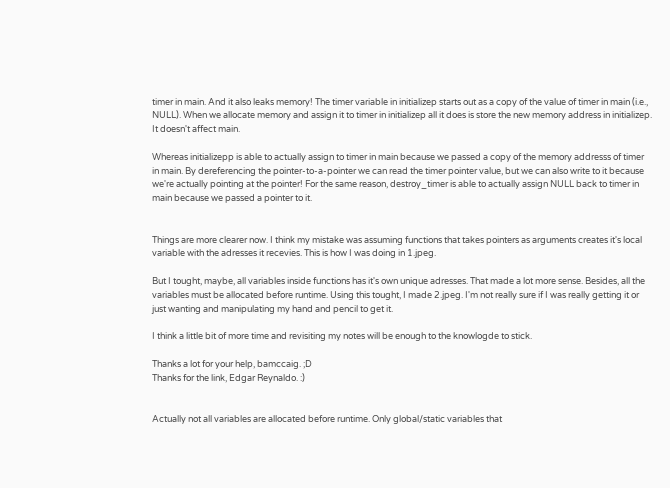timer in main. And it also leaks memory! The timer variable in initializep starts out as a copy of the value of timer in main (i.e., NULL). When we allocate memory and assign it to timer in initializep all it does is store the new memory address in initializep. It doesn't affect main.

Whereas initializepp is able to actually assign to timer in main because we passed a copy of the memory addresss of timer in main. By dereferencing the pointer-to-a-pointer we can read the timer pointer value, but we can also write to it because we're actually pointing at the pointer! For the same reason, destroy_timer is able to actually assign NULL back to timer in main because we passed a pointer to it.


Things are more clearer now. I think my mistake was assuming functions that takes pointers as arguments creates it's local variable with the adresses it recevies. This is how I was doing in 1.jpeg.

But I tought, maybe, all variables inside functions has it's own unique adresses. That made a lot more sense. Besides, all the variables must be allocated before runtime. Using this tought, I made 2.jpeg. I'm not really sure if I was really getting it or just wanting and manipulating my hand and pencil to get it.

I think a little bit of more time and revisiting my notes will be enough to the knowlogde to stick.

Thanks a lot for your help, bamccaig. ;D
Thanks for the link, Edgar Reynaldo. :)


Actually not all variables are allocated before runtime. Only global/static variables that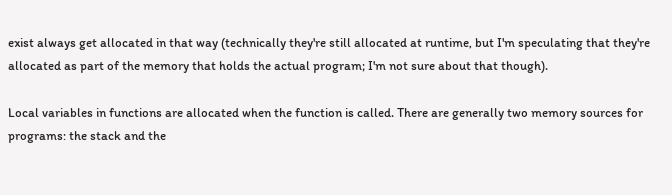exist always get allocated in that way (technically they're still allocated at runtime, but I'm speculating that they're allocated as part of the memory that holds the actual program; I'm not sure about that though).

Local variables in functions are allocated when the function is called. There are generally two memory sources for programs: the stack and the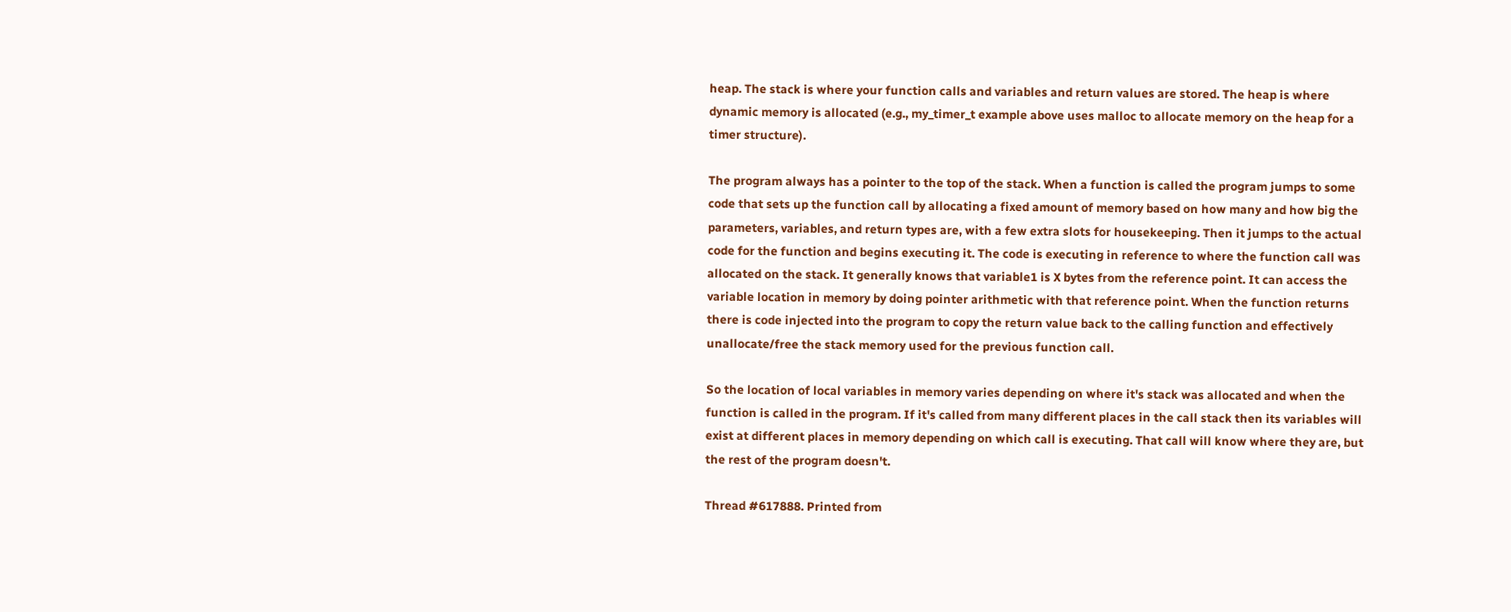heap. The stack is where your function calls and variables and return values are stored. The heap is where dynamic memory is allocated (e.g., my_timer_t example above uses malloc to allocate memory on the heap for a timer structure).

The program always has a pointer to the top of the stack. When a function is called the program jumps to some code that sets up the function call by allocating a fixed amount of memory based on how many and how big the parameters, variables, and return types are, with a few extra slots for housekeeping. Then it jumps to the actual code for the function and begins executing it. The code is executing in reference to where the function call was allocated on the stack. It generally knows that variable1 is X bytes from the reference point. It can access the variable location in memory by doing pointer arithmetic with that reference point. When the function returns there is code injected into the program to copy the return value back to the calling function and effectively unallocate/free the stack memory used for the previous function call.

So the location of local variables in memory varies depending on where it's stack was allocated and when the function is called in the program. If it's called from many different places in the call stack then its variables will exist at different places in memory depending on which call is executing. That call will know where they are, but the rest of the program doesn't.

Thread #617888. Printed from